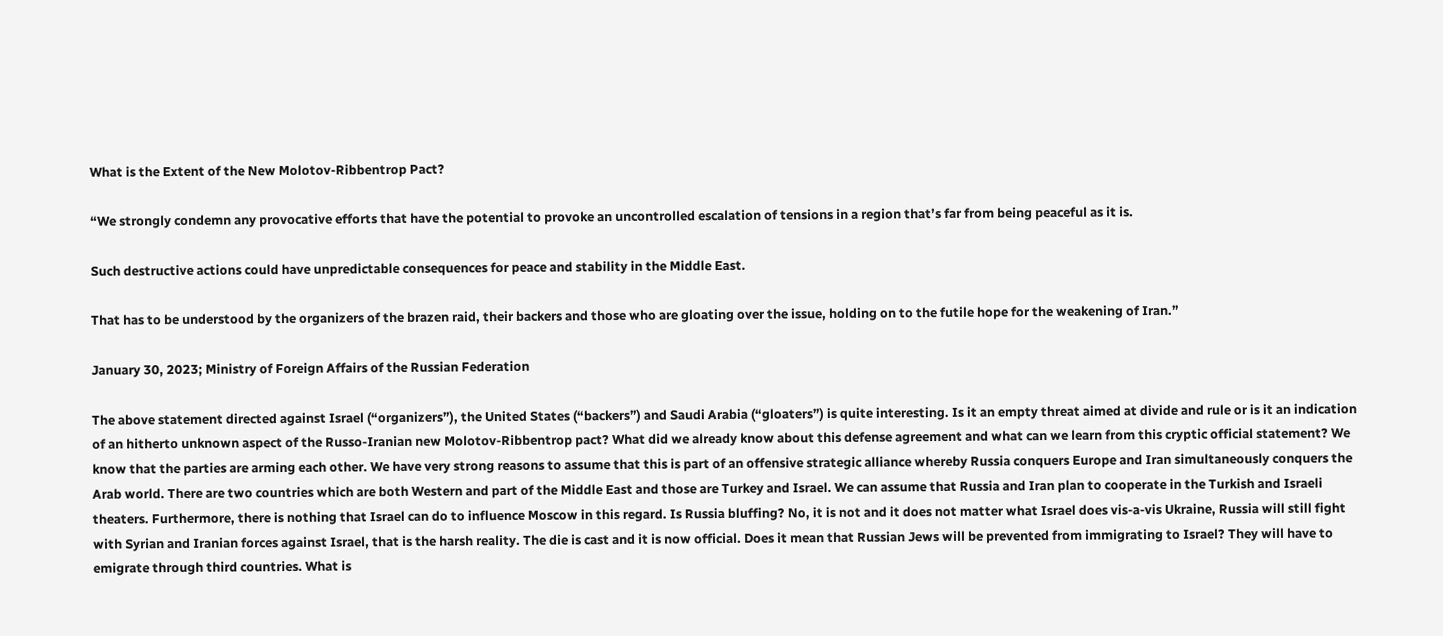What is the Extent of the New Molotov-Ribbentrop Pact?

“We strongly condemn any provocative efforts that have the potential to provoke an uncontrolled escalation of tensions in a region that’s far from being peaceful as it is.

Such destructive actions could have unpredictable consequences for peace and stability in the Middle East.

That has to be understood by the organizers of the brazen raid, their backers and those who are gloating over the issue, holding on to the futile hope for the weakening of Iran.”

January 30, 2023; Ministry of Foreign Affairs of the Russian Federation

The above statement directed against Israel (“organizers”), the United States (“backers”) and Saudi Arabia (“gloaters”) is quite interesting. Is it an empty threat aimed at divide and rule or is it an indication of an hitherto unknown aspect of the Russo-Iranian new Molotov-Ribbentrop pact? What did we already know about this defense agreement and what can we learn from this cryptic official statement? We know that the parties are arming each other. We have very strong reasons to assume that this is part of an offensive strategic alliance whereby Russia conquers Europe and Iran simultaneously conquers the Arab world. There are two countries which are both Western and part of the Middle East and those are Turkey and Israel. We can assume that Russia and Iran plan to cooperate in the Turkish and Israeli theaters. Furthermore, there is nothing that Israel can do to influence Moscow in this regard. Is Russia bluffing? No, it is not and it does not matter what Israel does vis-a-vis Ukraine, Russia will still fight with Syrian and Iranian forces against Israel, that is the harsh reality. The die is cast and it is now official. Does it mean that Russian Jews will be prevented from immigrating to Israel? They will have to emigrate through third countries. What is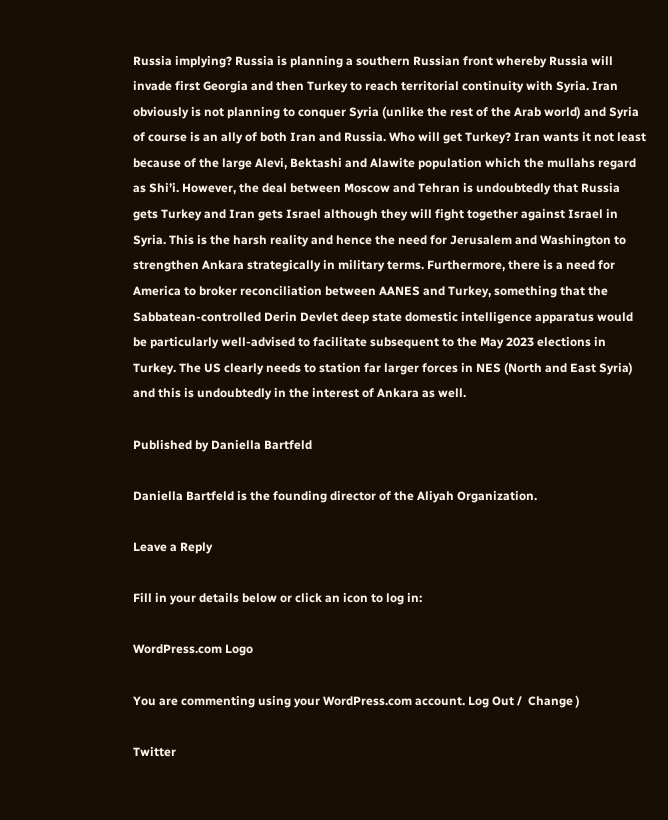Russia implying? Russia is planning a southern Russian front whereby Russia will invade first Georgia and then Turkey to reach territorial continuity with Syria. Iran obviously is not planning to conquer Syria (unlike the rest of the Arab world) and Syria of course is an ally of both Iran and Russia. Who will get Turkey? Iran wants it not least because of the large Alevi, Bektashi and Alawite population which the mullahs regard as Shi’i. However, the deal between Moscow and Tehran is undoubtedly that Russia gets Turkey and Iran gets Israel although they will fight together against Israel in Syria. This is the harsh reality and hence the need for Jerusalem and Washington to strengthen Ankara strategically in military terms. Furthermore, there is a need for America to broker reconciliation between AANES and Turkey, something that the Sabbatean-controlled Derin Devlet deep state domestic intelligence apparatus would be particularly well-advised to facilitate subsequent to the May 2023 elections in Turkey. The US clearly needs to station far larger forces in NES (North and East Syria) and this is undoubtedly in the interest of Ankara as well.

Published by Daniella Bartfeld

Daniella Bartfeld is the founding director of the Aliyah Organization.

Leave a Reply

Fill in your details below or click an icon to log in:

WordPress.com Logo

You are commenting using your WordPress.com account. Log Out /  Change )

Twitter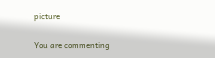picture

You are commenting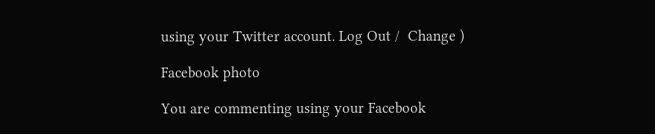using your Twitter account. Log Out /  Change )

Facebook photo

You are commenting using your Facebook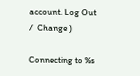account. Log Out /  Change )

Connecting to %s